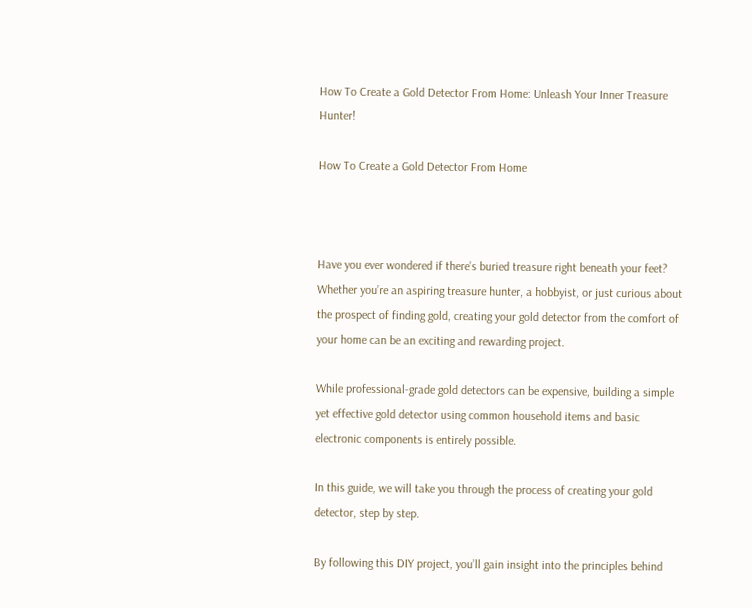How To Create a Gold Detector From Home: Unleash Your Inner Treasure Hunter!

How To Create a Gold Detector From Home



Have you ever wondered if there’s buried treasure right beneath your feet? Whether you’re an aspiring treasure hunter, a hobbyist, or just curious about the prospect of finding gold, creating your gold detector from the comfort of your home can be an exciting and rewarding project.

While professional-grade gold detectors can be expensive, building a simple yet effective gold detector using common household items and basic electronic components is entirely possible.

In this guide, we will take you through the process of creating your gold detector, step by step.

By following this DIY project, you’ll gain insight into the principles behind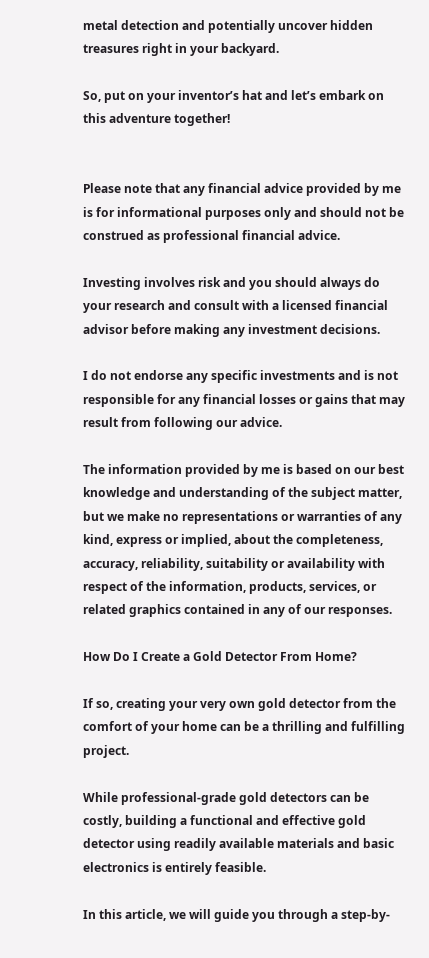metal detection and potentially uncover hidden treasures right in your backyard.

So, put on your inventor’s hat and let’s embark on this adventure together!


Please note that any financial advice provided by me is for informational purposes only and should not be construed as professional financial advice.

Investing involves risk and you should always do your research and consult with a licensed financial advisor before making any investment decisions.

I do not endorse any specific investments and is not responsible for any financial losses or gains that may result from following our advice.

The information provided by me is based on our best knowledge and understanding of the subject matter, but we make no representations or warranties of any kind, express or implied, about the completeness, accuracy, reliability, suitability or availability with respect of the information, products, services, or related graphics contained in any of our responses.

How Do I Create a Gold Detector From Home?

If so, creating your very own gold detector from the comfort of your home can be a thrilling and fulfilling project.

While professional-grade gold detectors can be costly, building a functional and effective gold detector using readily available materials and basic electronics is entirely feasible.

In this article, we will guide you through a step-by-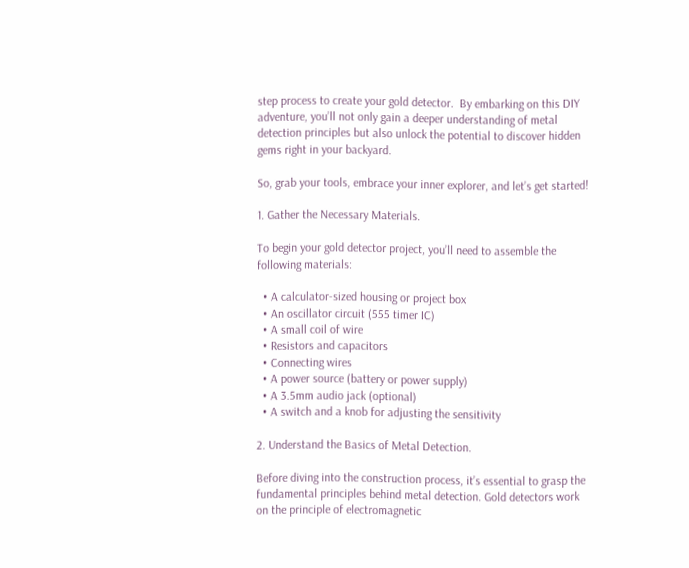step process to create your gold detector.  By embarking on this DIY adventure, you’ll not only gain a deeper understanding of metal detection principles but also unlock the potential to discover hidden gems right in your backyard.

So, grab your tools, embrace your inner explorer, and let’s get started!

1. Gather the Necessary Materials.

To begin your gold detector project, you’ll need to assemble the following materials:

  • A calculator-sized housing or project box
  • An oscillator circuit (555 timer IC)
  • A small coil of wire
  • Resistors and capacitors
  • Connecting wires
  • A power source (battery or power supply)
  • A 3.5mm audio jack (optional)
  • A switch and a knob for adjusting the sensitivity

2. Understand the Basics of Metal Detection.

Before diving into the construction process, it’s essential to grasp the fundamental principles behind metal detection. Gold detectors work on the principle of electromagnetic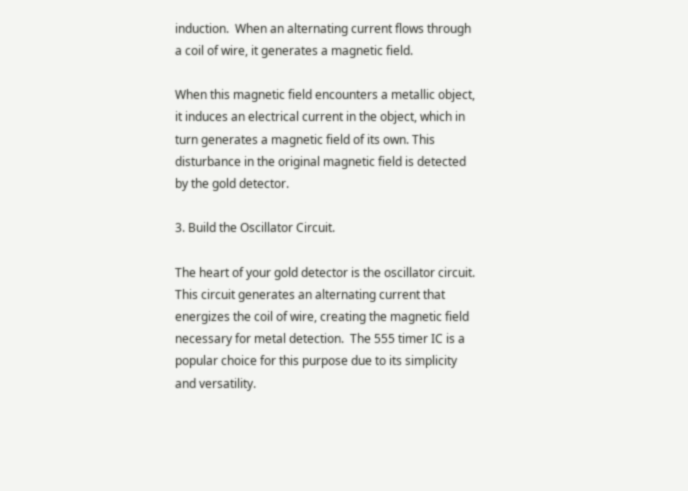induction.  When an alternating current flows through a coil of wire, it generates a magnetic field.

When this magnetic field encounters a metallic object, it induces an electrical current in the object, which in turn generates a magnetic field of its own. This disturbance in the original magnetic field is detected by the gold detector.

3. Build the Oscillator Circuit.

The heart of your gold detector is the oscillator circuit. This circuit generates an alternating current that energizes the coil of wire, creating the magnetic field necessary for metal detection.  The 555 timer IC is a popular choice for this purpose due to its simplicity and versatility.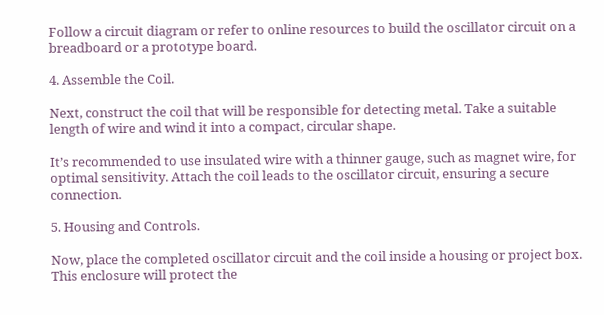Follow a circuit diagram or refer to online resources to build the oscillator circuit on a breadboard or a prototype board.

4. Assemble the Coil.

Next, construct the coil that will be responsible for detecting metal. Take a suitable length of wire and wind it into a compact, circular shape.

It’s recommended to use insulated wire with a thinner gauge, such as magnet wire, for optimal sensitivity. Attach the coil leads to the oscillator circuit, ensuring a secure connection.

5. Housing and Controls.

Now, place the completed oscillator circuit and the coil inside a housing or project box. This enclosure will protect the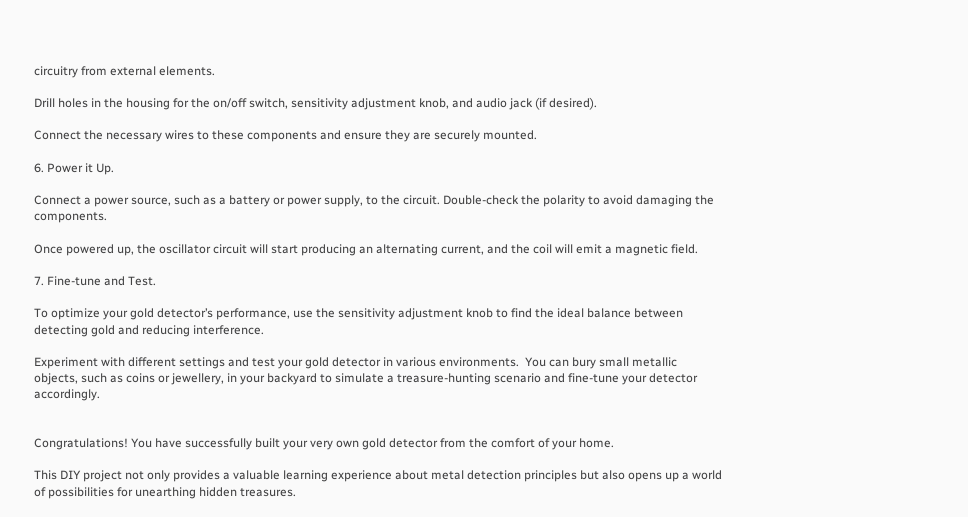circuitry from external elements.

Drill holes in the housing for the on/off switch, sensitivity adjustment knob, and audio jack (if desired).

Connect the necessary wires to these components and ensure they are securely mounted.

6. Power it Up.

Connect a power source, such as a battery or power supply, to the circuit. Double-check the polarity to avoid damaging the components.

Once powered up, the oscillator circuit will start producing an alternating current, and the coil will emit a magnetic field.

7. Fine-tune and Test.

To optimize your gold detector’s performance, use the sensitivity adjustment knob to find the ideal balance between detecting gold and reducing interference.

Experiment with different settings and test your gold detector in various environments.  You can bury small metallic objects, such as coins or jewellery, in your backyard to simulate a treasure-hunting scenario and fine-tune your detector accordingly.


Congratulations! You have successfully built your very own gold detector from the comfort of your home.

This DIY project not only provides a valuable learning experience about metal detection principles but also opens up a world of possibilities for unearthing hidden treasures.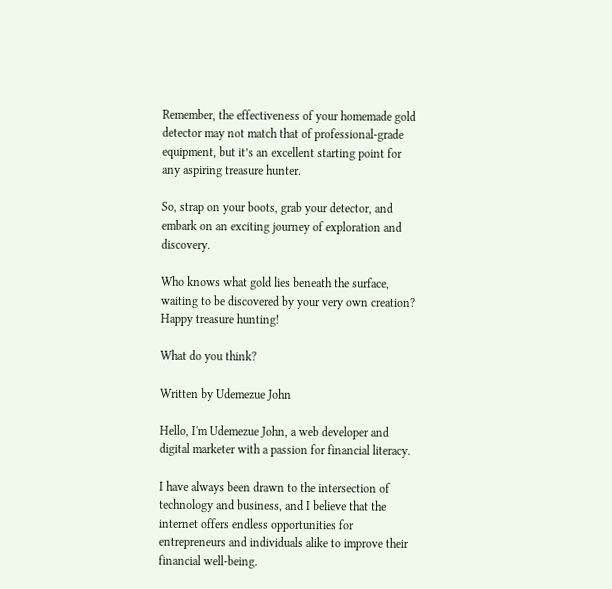Remember, the effectiveness of your homemade gold detector may not match that of professional-grade equipment, but it’s an excellent starting point for any aspiring treasure hunter.

So, strap on your boots, grab your detector, and embark on an exciting journey of exploration and discovery.

Who knows what gold lies beneath the surface, waiting to be discovered by your very own creation? Happy treasure hunting!

What do you think?

Written by Udemezue John

Hello, I'm Udemezue John, a web developer and digital marketer with a passion for financial literacy.

I have always been drawn to the intersection of technology and business, and I believe that the internet offers endless opportunities for entrepreneurs and individuals alike to improve their financial well-being.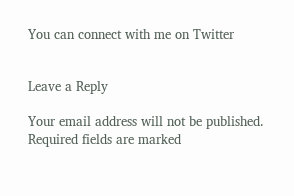You can connect with me on Twitter


Leave a Reply

Your email address will not be published. Required fields are marked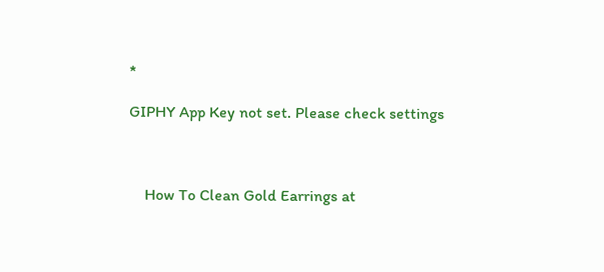*

GIPHY App Key not set. Please check settings



    How To Clean Gold Earrings at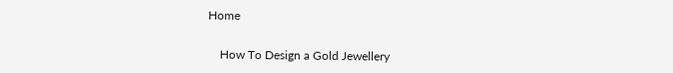Home


    How To Design a Gold Jewellery